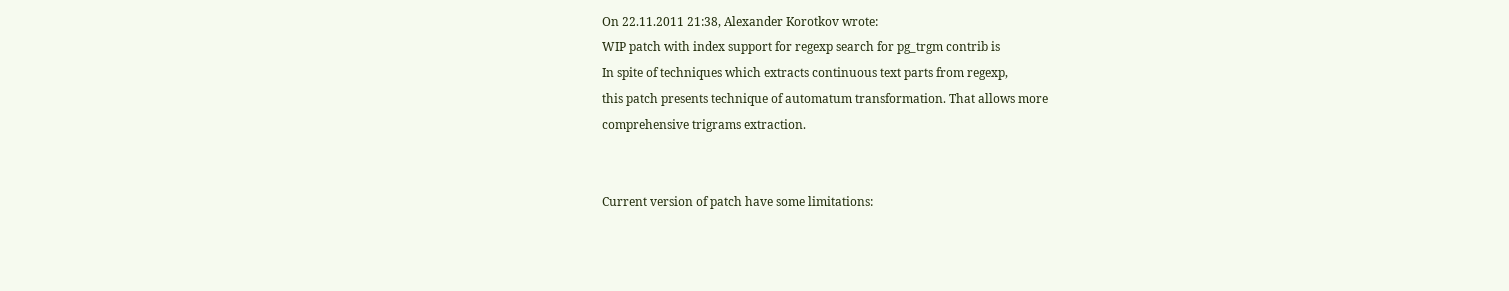On 22.11.2011 21:38, Alexander Korotkov wrote:
WIP patch with index support for regexp search for pg_trgm contrib is
In spite of techniques which extracts continuous text parts from regexp,
this patch presents technique of automatum transformation. That allows more
comprehensive trigrams extraction.


Current version of patch have some limitations: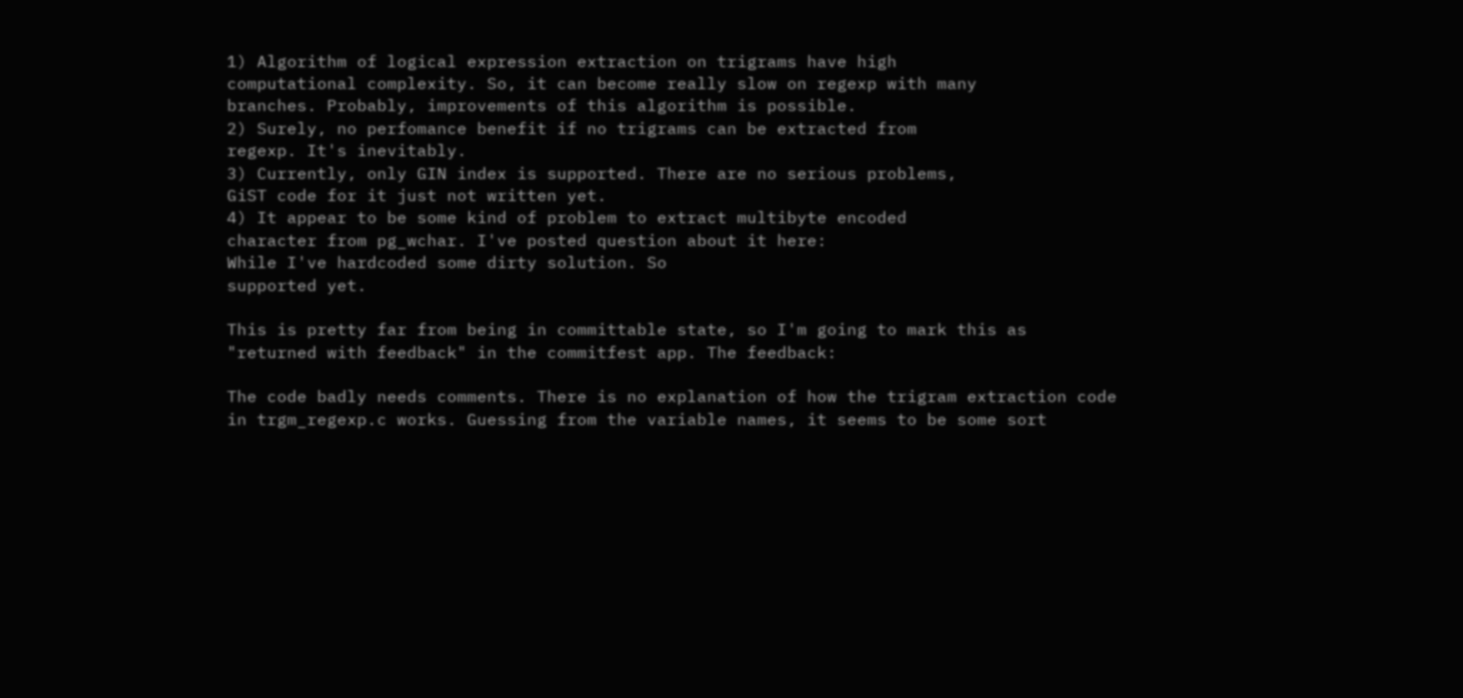1) Algorithm of logical expression extraction on trigrams have high
computational complexity. So, it can become really slow on regexp with many
branches. Probably, improvements of this algorithm is possible.
2) Surely, no perfomance benefit if no trigrams can be extracted from
regexp. It's inevitably.
3) Currently, only GIN index is supported. There are no serious problems,
GiST code for it just not written yet.
4) It appear to be some kind of problem to extract multibyte encoded
character from pg_wchar. I've posted question about it here:
While I've hardcoded some dirty solution. So
supported yet.

This is pretty far from being in committable state, so I'm going to mark this as "returned with feedback" in the commitfest app. The feedback:

The code badly needs comments. There is no explanation of how the trigram extraction code in trgm_regexp.c works. Guessing from the variable names, it seems to be some sort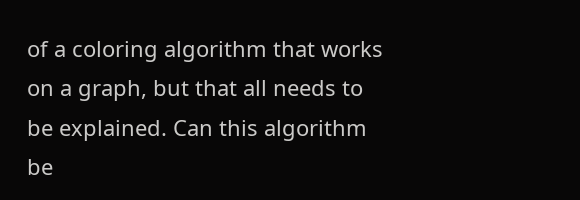of a coloring algorithm that works on a graph, but that all needs to be explained. Can this algorithm be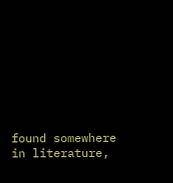found somewhere in literature,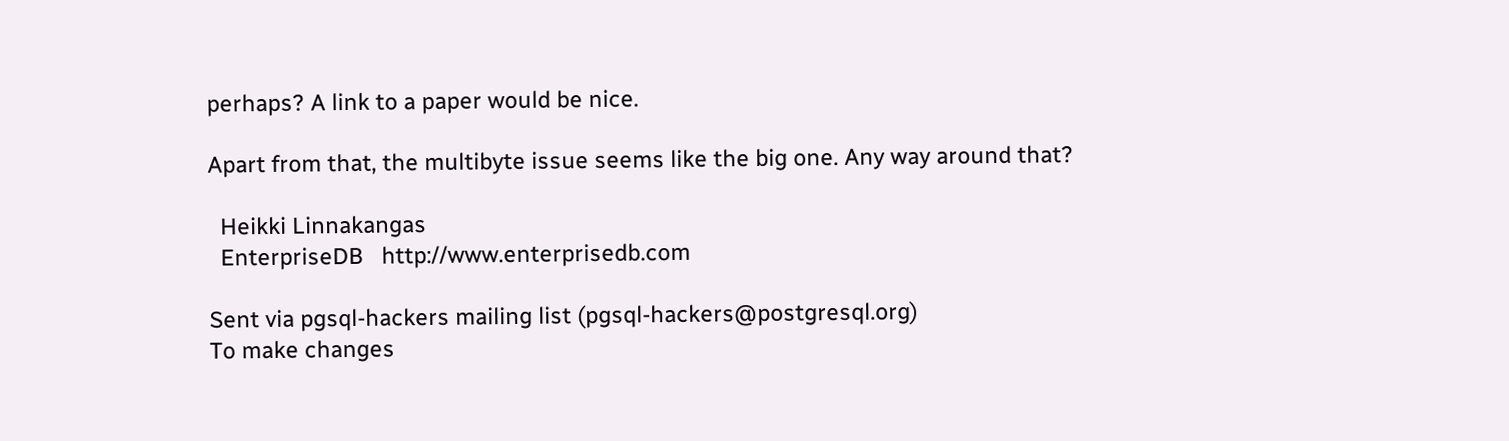perhaps? A link to a paper would be nice.

Apart from that, the multibyte issue seems like the big one. Any way around that?

  Heikki Linnakangas
  EnterpriseDB   http://www.enterprisedb.com

Sent via pgsql-hackers mailing list (pgsql-hackers@postgresql.org)
To make changes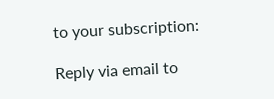to your subscription:

Reply via email to